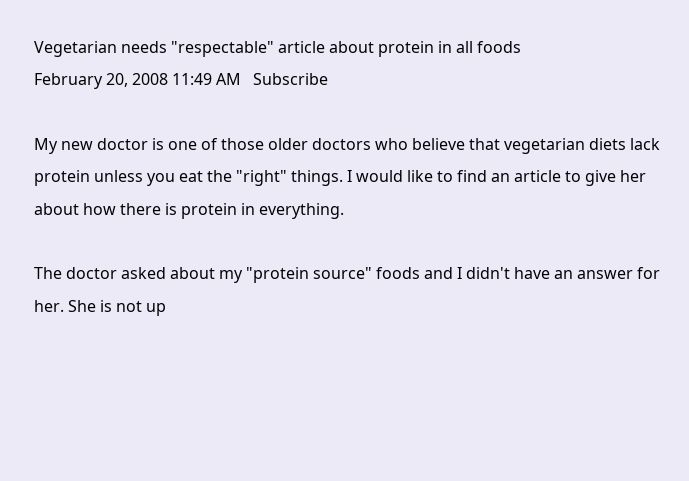Vegetarian needs "respectable" article about protein in all foods
February 20, 2008 11:49 AM   Subscribe

My new doctor is one of those older doctors who believe that vegetarian diets lack protein unless you eat the "right" things. I would like to find an article to give her about how there is protein in everything.

The doctor asked about my "protein source" foods and I didn't have an answer for her. She is not up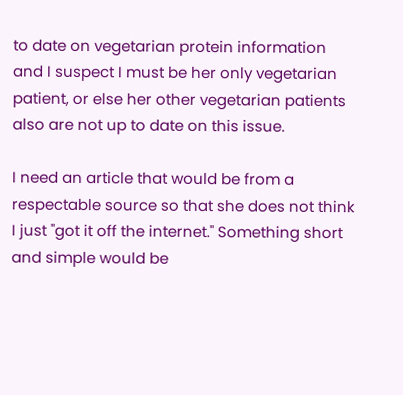to date on vegetarian protein information and I suspect I must be her only vegetarian patient, or else her other vegetarian patients also are not up to date on this issue.

I need an article that would be from a respectable source so that she does not think I just "got it off the internet." Something short and simple would be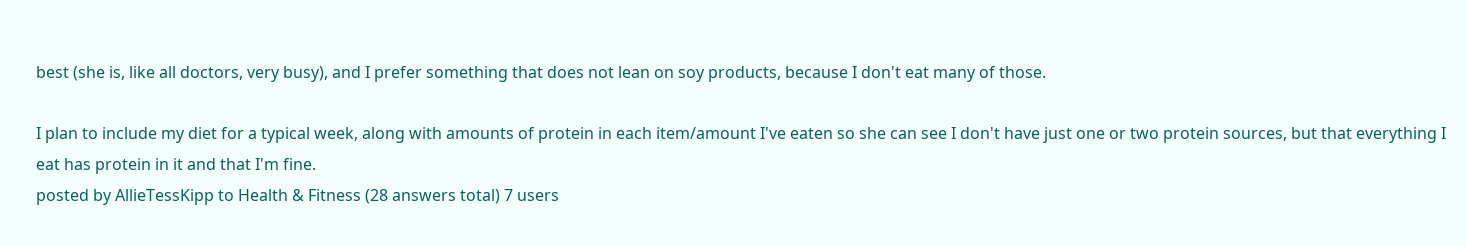best (she is, like all doctors, very busy), and I prefer something that does not lean on soy products, because I don't eat many of those.

I plan to include my diet for a typical week, along with amounts of protein in each item/amount I've eaten so she can see I don't have just one or two protein sources, but that everything I eat has protein in it and that I'm fine.
posted by AllieTessKipp to Health & Fitness (28 answers total) 7 users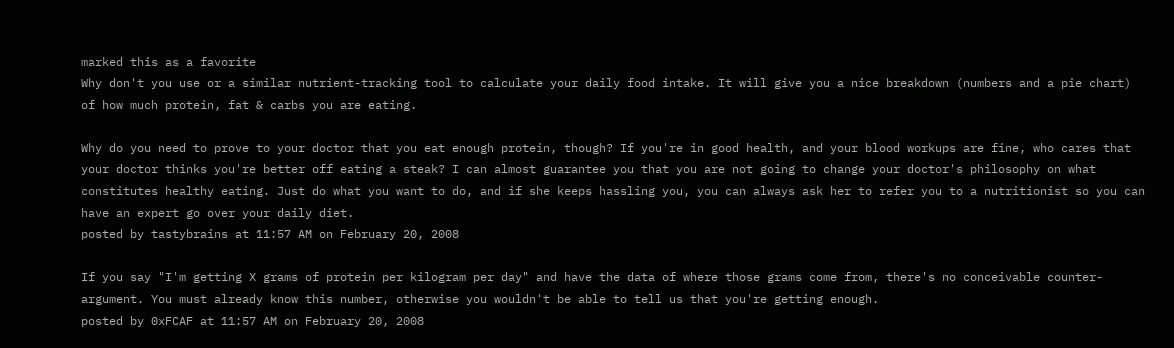marked this as a favorite
Why don't you use or a similar nutrient-tracking tool to calculate your daily food intake. It will give you a nice breakdown (numbers and a pie chart) of how much protein, fat & carbs you are eating.

Why do you need to prove to your doctor that you eat enough protein, though? If you're in good health, and your blood workups are fine, who cares that your doctor thinks you're better off eating a steak? I can almost guarantee you that you are not going to change your doctor's philosophy on what constitutes healthy eating. Just do what you want to do, and if she keeps hassling you, you can always ask her to refer you to a nutritionist so you can have an expert go over your daily diet.
posted by tastybrains at 11:57 AM on February 20, 2008

If you say "I'm getting X grams of protein per kilogram per day" and have the data of where those grams come from, there's no conceivable counter-argument. You must already know this number, otherwise you wouldn't be able to tell us that you're getting enough.
posted by 0xFCAF at 11:57 AM on February 20, 2008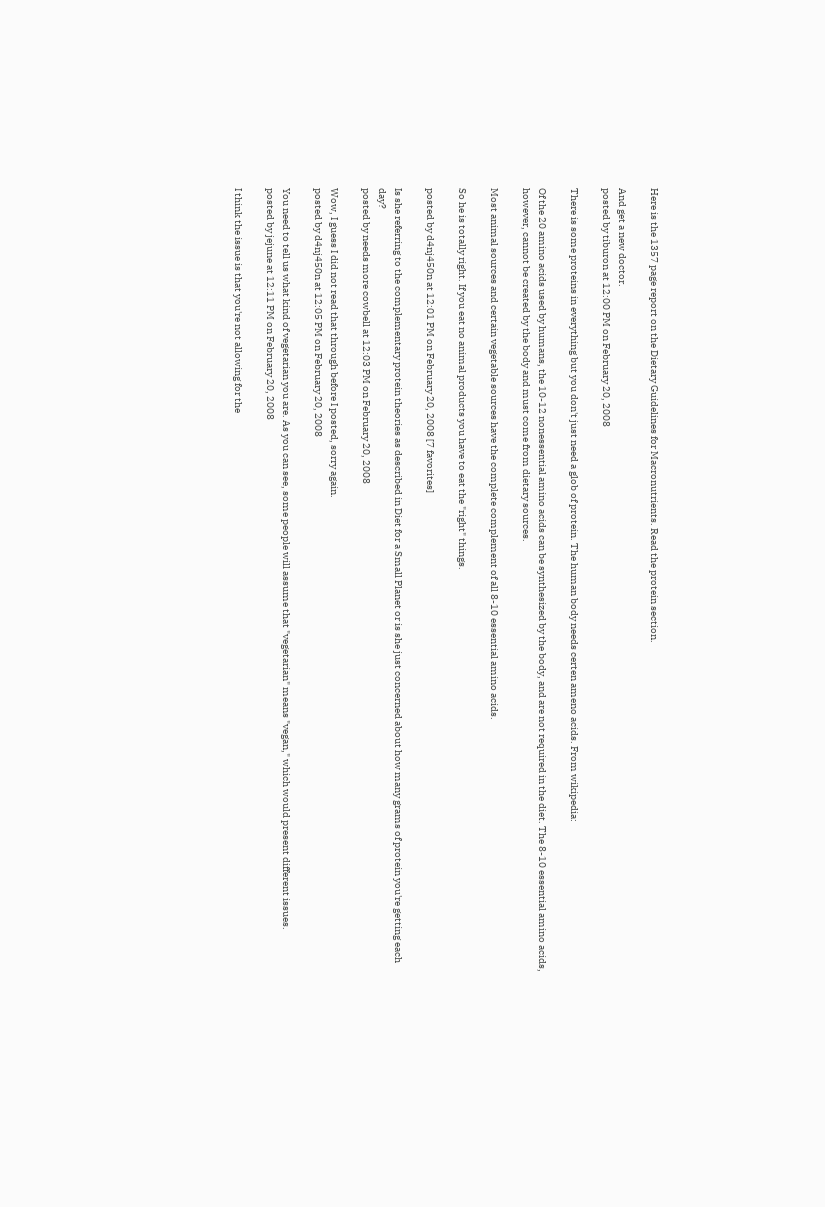Here is the 1357 page report on the Dietary Guidelines for Macronutrients. Read the protein section.

And get a new doctor.
posted by tiburon at 12:00 PM on February 20, 2008

There is some proteins in everything but you don't just need a glob of protein. The human body needs certen ameno acids. From wikipedia:

Of the 20 amino acids used by humans, the 10-12 nonessential amino acids can be synthesized by the body, and are not required in the diet. The 8-10 essential amino acids, however, cannot be created by the body and must come from dietary sources.

Most animal sources and certain vegetable sources have the complete complement of all 8-10 essential amino acids.

So he is totally right. If you eat no animal products you have to eat the "right" things.

posted by d4nj450n at 12:01 PM on February 20, 2008 [7 favorites]

Is she referring to the complementary protein theories as described in Diet for a Small Planet or is she just concerned about how many grams of protein you're getting each day?
posted by needs more cowbell at 12:03 PM on February 20, 2008

Wow, I guess I did not read that through before I posted, sorry again.
posted by d4nj450n at 12:05 PM on February 20, 2008

You need to tell us what kind of vegetarian you are. As you can see, some people will assume that "vegetarian" means "vegan," which would present different issues.
posted by jejune at 12:11 PM on February 20, 2008

I think the issue is that you're not allowing for the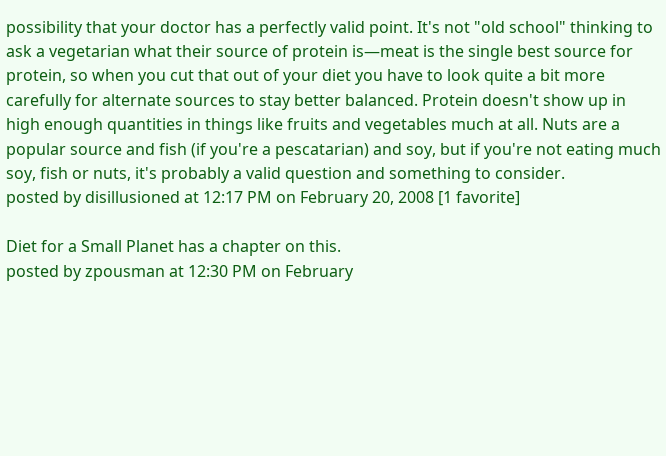possibility that your doctor has a perfectly valid point. It's not "old school" thinking to ask a vegetarian what their source of protein is—meat is the single best source for protein, so when you cut that out of your diet you have to look quite a bit more carefully for alternate sources to stay better balanced. Protein doesn't show up in high enough quantities in things like fruits and vegetables much at all. Nuts are a popular source and fish (if you're a pescatarian) and soy, but if you're not eating much soy, fish or nuts, it's probably a valid question and something to consider.
posted by disillusioned at 12:17 PM on February 20, 2008 [1 favorite]

Diet for a Small Planet has a chapter on this.
posted by zpousman at 12:30 PM on February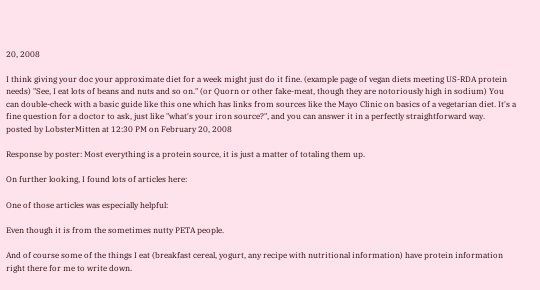20, 2008

I think giving your doc your approximate diet for a week might just do it fine. (example page of vegan diets meeting US-RDA protein needs) "See, I eat lots of beans and nuts and so on." (or Quorn or other fake-meat, though they are notoriously high in sodium) You can double-check with a basic guide like this one which has links from sources like the Mayo Clinic on basics of a vegetarian diet. It's a fine question for a doctor to ask, just like "what's your iron source?", and you can answer it in a perfectly straightforward way.
posted by LobsterMitten at 12:30 PM on February 20, 2008

Response by poster: Most everything is a protein source, it is just a matter of totaling them up.

On further looking, I found lots of articles here:

One of those articles was especially helpful:

Even though it is from the sometimes nutty PETA people.

And of course some of the things I eat (breakfast cereal, yogurt, any recipe with nutritional information) have protein information right there for me to write down.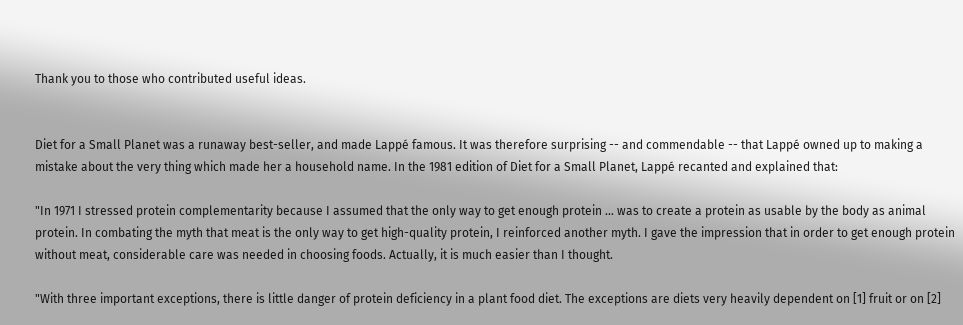Thank you to those who contributed useful ideas.


Diet for a Small Planet was a runaway best-seller, and made Lappé famous. It was therefore surprising -- and commendable -- that Lappé owned up to making a mistake about the very thing which made her a household name. In the 1981 edition of Diet for a Small Planet, Lappé recanted and explained that:

"In 1971 I stressed protein complementarity because I assumed that the only way to get enough protein ... was to create a protein as usable by the body as animal protein. In combating the myth that meat is the only way to get high-quality protein, I reinforced another myth. I gave the impression that in order to get enough protein without meat, considerable care was needed in choosing foods. Actually, it is much easier than I thought.

"With three important exceptions, there is little danger of protein deficiency in a plant food diet. The exceptions are diets very heavily dependent on [1] fruit or on [2]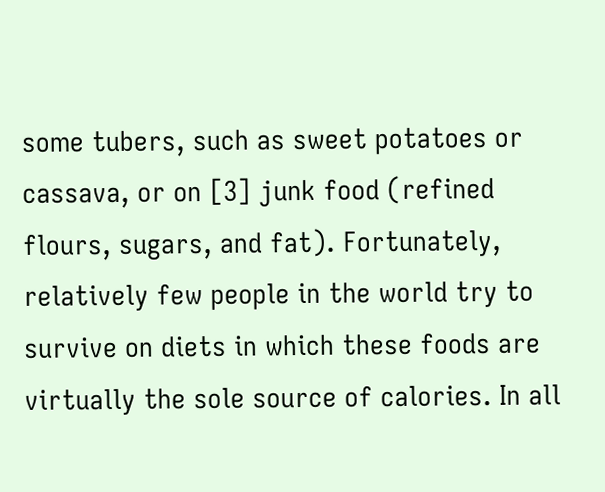some tubers, such as sweet potatoes or cassava, or on [3] junk food (refined flours, sugars, and fat). Fortunately, relatively few people in the world try to survive on diets in which these foods are virtually the sole source of calories. In all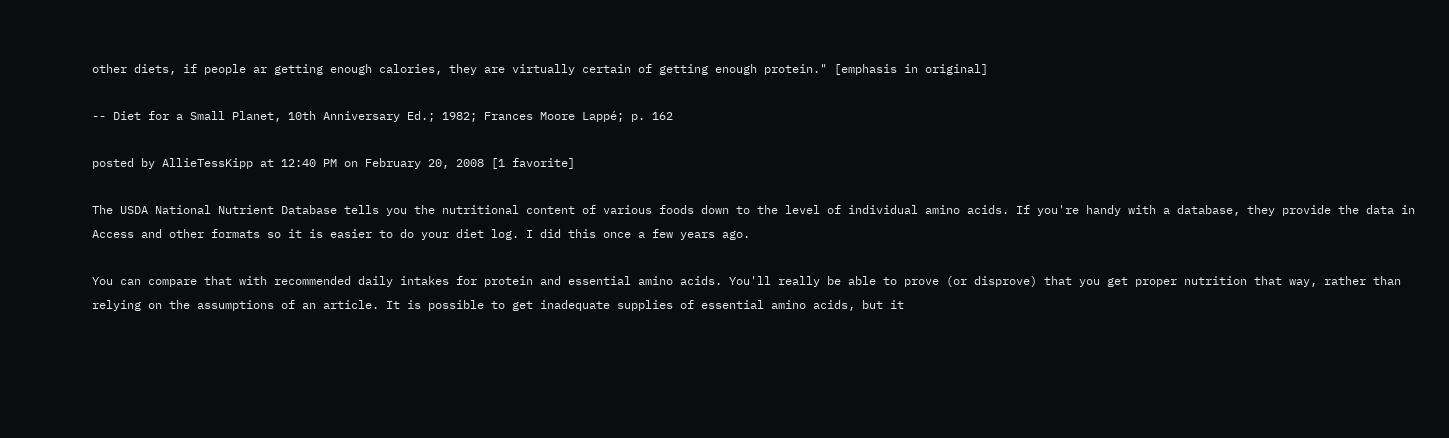other diets, if people ar getting enough calories, they are virtually certain of getting enough protein." [emphasis in original]

-- Diet for a Small Planet, 10th Anniversary Ed.; 1982; Frances Moore Lappé; p. 162

posted by AllieTessKipp at 12:40 PM on February 20, 2008 [1 favorite]

The USDA National Nutrient Database tells you the nutritional content of various foods down to the level of individual amino acids. If you're handy with a database, they provide the data in Access and other formats so it is easier to do your diet log. I did this once a few years ago.

You can compare that with recommended daily intakes for protein and essential amino acids. You'll really be able to prove (or disprove) that you get proper nutrition that way, rather than relying on the assumptions of an article. It is possible to get inadequate supplies of essential amino acids, but it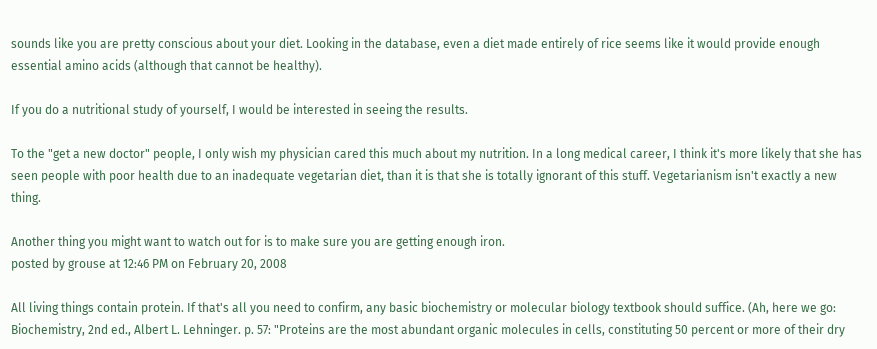sounds like you are pretty conscious about your diet. Looking in the database, even a diet made entirely of rice seems like it would provide enough essential amino acids (although that cannot be healthy).

If you do a nutritional study of yourself, I would be interested in seeing the results.

To the "get a new doctor" people, I only wish my physician cared this much about my nutrition. In a long medical career, I think it's more likely that she has seen people with poor health due to an inadequate vegetarian diet, than it is that she is totally ignorant of this stuff. Vegetarianism isn't exactly a new thing.

Another thing you might want to watch out for is to make sure you are getting enough iron.
posted by grouse at 12:46 PM on February 20, 2008

All living things contain protein. If that's all you need to confirm, any basic biochemistry or molecular biology textbook should suffice. (Ah, here we go: Biochemistry, 2nd ed., Albert L. Lehninger. p. 57: "Proteins are the most abundant organic molecules in cells, constituting 50 percent or more of their dry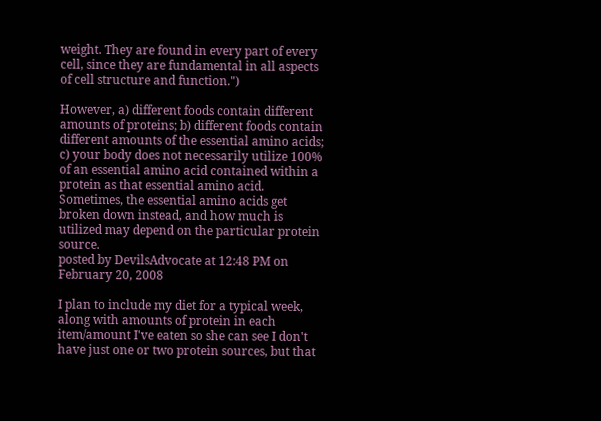weight. They are found in every part of every cell, since they are fundamental in all aspects of cell structure and function.")

However, a) different foods contain different amounts of proteins; b) different foods contain different amounts of the essential amino acids; c) your body does not necessarily utilize 100% of an essential amino acid contained within a protein as that essential amino acid. Sometimes, the essential amino acids get broken down instead, and how much is utilized may depend on the particular protein source.
posted by DevilsAdvocate at 12:48 PM on February 20, 2008

I plan to include my diet for a typical week, along with amounts of protein in each item/amount I've eaten so she can see I don't have just one or two protein sources, but that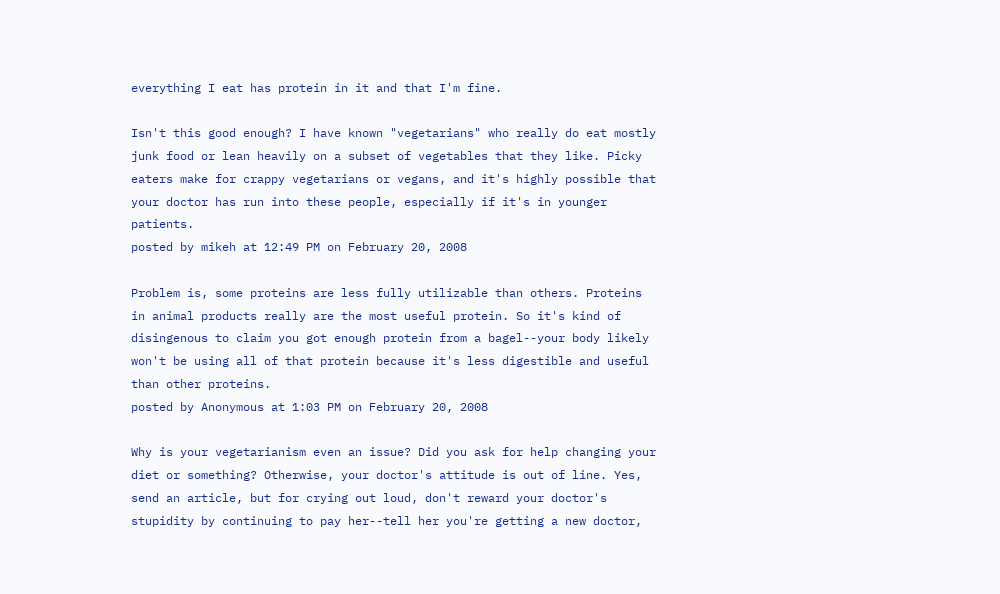everything I eat has protein in it and that I'm fine.

Isn't this good enough? I have known "vegetarians" who really do eat mostly junk food or lean heavily on a subset of vegetables that they like. Picky eaters make for crappy vegetarians or vegans, and it's highly possible that your doctor has run into these people, especially if it's in younger patients.
posted by mikeh at 12:49 PM on February 20, 2008

Problem is, some proteins are less fully utilizable than others. Proteins in animal products really are the most useful protein. So it's kind of disingenous to claim you got enough protein from a bagel--your body likely won't be using all of that protein because it's less digestible and useful than other proteins.
posted by Anonymous at 1:03 PM on February 20, 2008

Why is your vegetarianism even an issue? Did you ask for help changing your diet or something? Otherwise, your doctor's attitude is out of line. Yes, send an article, but for crying out loud, don't reward your doctor's stupidity by continuing to pay her--tell her you're getting a new doctor,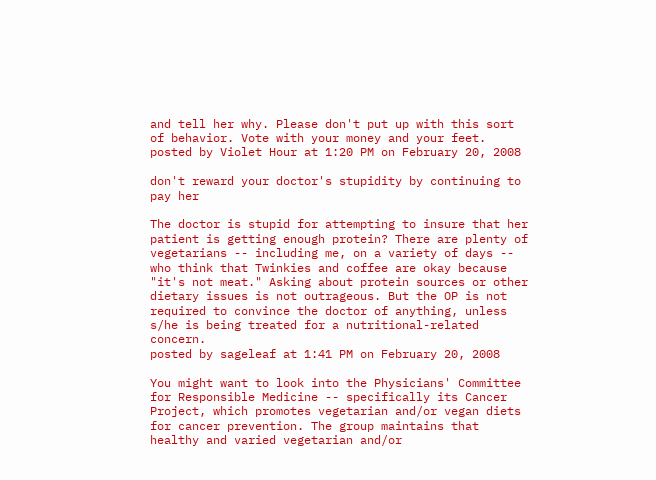and tell her why. Please don't put up with this sort of behavior. Vote with your money and your feet.
posted by Violet Hour at 1:20 PM on February 20, 2008

don't reward your doctor's stupidity by continuing to pay her

The doctor is stupid for attempting to insure that her patient is getting enough protein? There are plenty of vegetarians -- including me, on a variety of days -- who think that Twinkies and coffee are okay because "it's not meat." Asking about protein sources or other dietary issues is not outrageous. But the OP is not required to convince the doctor of anything, unless s/he is being treated for a nutritional-related concern.
posted by sageleaf at 1:41 PM on February 20, 2008

You might want to look into the Physicians' Committee for Responsible Medicine -- specifically its Cancer Project, which promotes vegetarian and/or vegan diets for cancer prevention. The group maintains that healthy and varied vegetarian and/or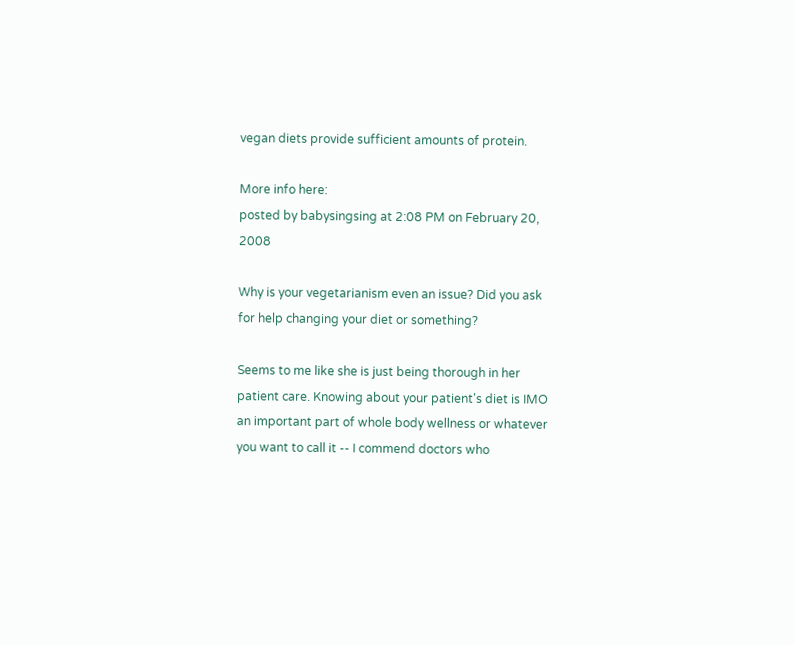vegan diets provide sufficient amounts of protein.

More info here:
posted by babysingsing at 2:08 PM on February 20, 2008

Why is your vegetarianism even an issue? Did you ask for help changing your diet or something?

Seems to me like she is just being thorough in her patient care. Knowing about your patient's diet is IMO an important part of whole body wellness or whatever you want to call it -- I commend doctors who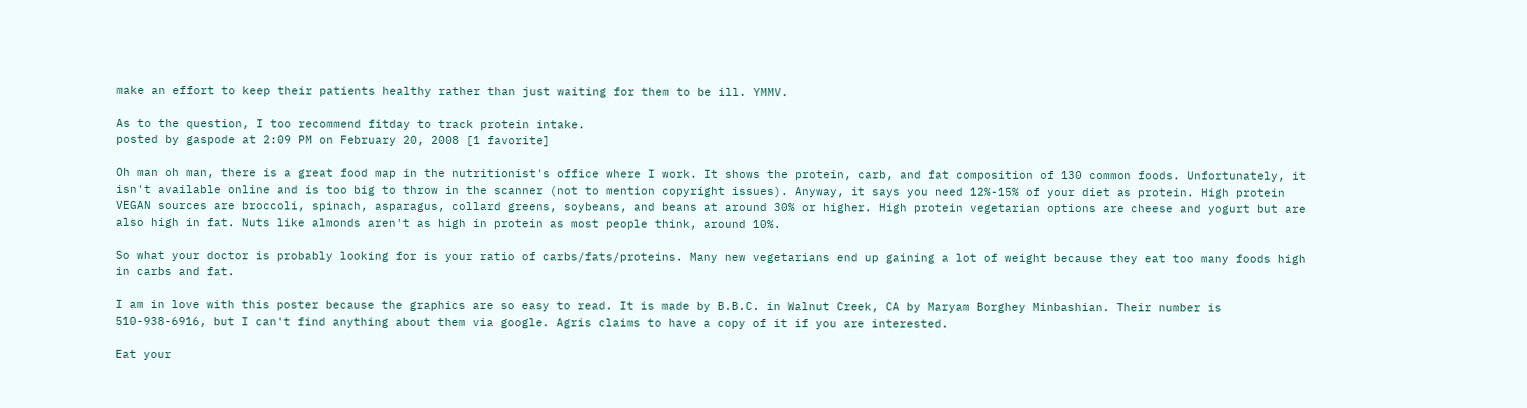make an effort to keep their patients healthy rather than just waiting for them to be ill. YMMV.

As to the question, I too recommend fitday to track protein intake.
posted by gaspode at 2:09 PM on February 20, 2008 [1 favorite]

Oh man oh man, there is a great food map in the nutritionist's office where I work. It shows the protein, carb, and fat composition of 130 common foods. Unfortunately, it isn't available online and is too big to throw in the scanner (not to mention copyright issues). Anyway, it says you need 12%-15% of your diet as protein. High protein VEGAN sources are broccoli, spinach, asparagus, collard greens, soybeans, and beans at around 30% or higher. High protein vegetarian options are cheese and yogurt but are also high in fat. Nuts like almonds aren't as high in protein as most people think, around 10%.

So what your doctor is probably looking for is your ratio of carbs/fats/proteins. Many new vegetarians end up gaining a lot of weight because they eat too many foods high in carbs and fat.

I am in love with this poster because the graphics are so easy to read. It is made by B.B.C. in Walnut Creek, CA by Maryam Borghey Minbashian. Their number is 510-938-6916, but I can't find anything about them via google. Agris claims to have a copy of it if you are interested.

Eat your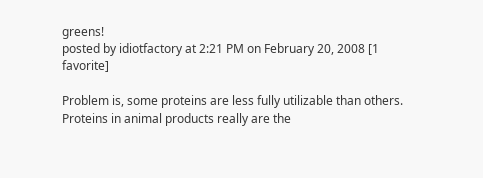greens!
posted by idiotfactory at 2:21 PM on February 20, 2008 [1 favorite]

Problem is, some proteins are less fully utilizable than others. Proteins in animal products really are the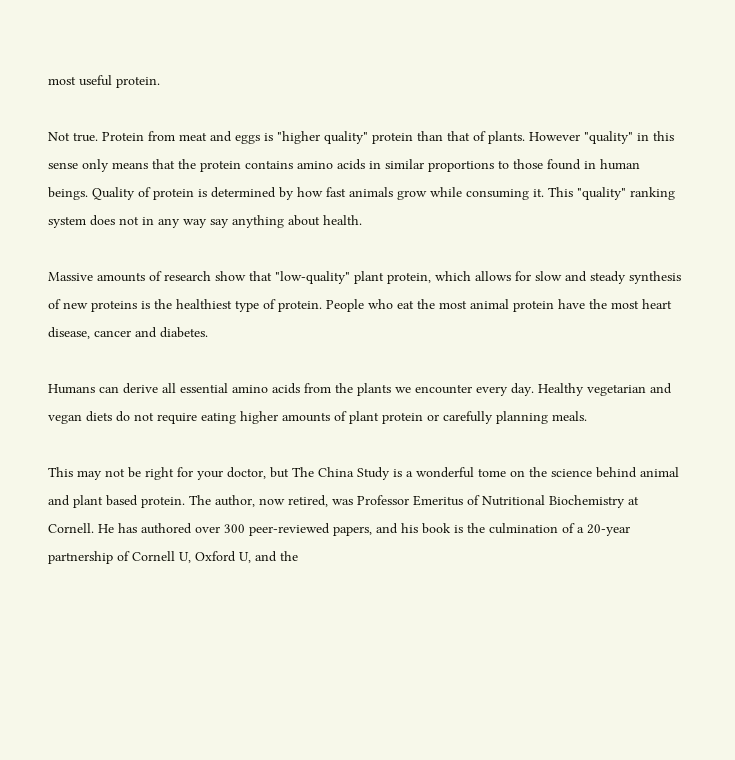most useful protein.

Not true. Protein from meat and eggs is "higher quality" protein than that of plants. However "quality" in this sense only means that the protein contains amino acids in similar proportions to those found in human beings. Quality of protein is determined by how fast animals grow while consuming it. This "quality" ranking system does not in any way say anything about health.

Massive amounts of research show that "low-quality" plant protein, which allows for slow and steady synthesis of new proteins is the healthiest type of protein. People who eat the most animal protein have the most heart disease, cancer and diabetes.

Humans can derive all essential amino acids from the plants we encounter every day. Healthy vegetarian and vegan diets do not require eating higher amounts of plant protein or carefully planning meals.

This may not be right for your doctor, but The China Study is a wonderful tome on the science behind animal and plant based protein. The author, now retired, was Professor Emeritus of Nutritional Biochemistry at Cornell. He has authored over 300 peer-reviewed papers, and his book is the culmination of a 20-year partnership of Cornell U, Oxford U, and the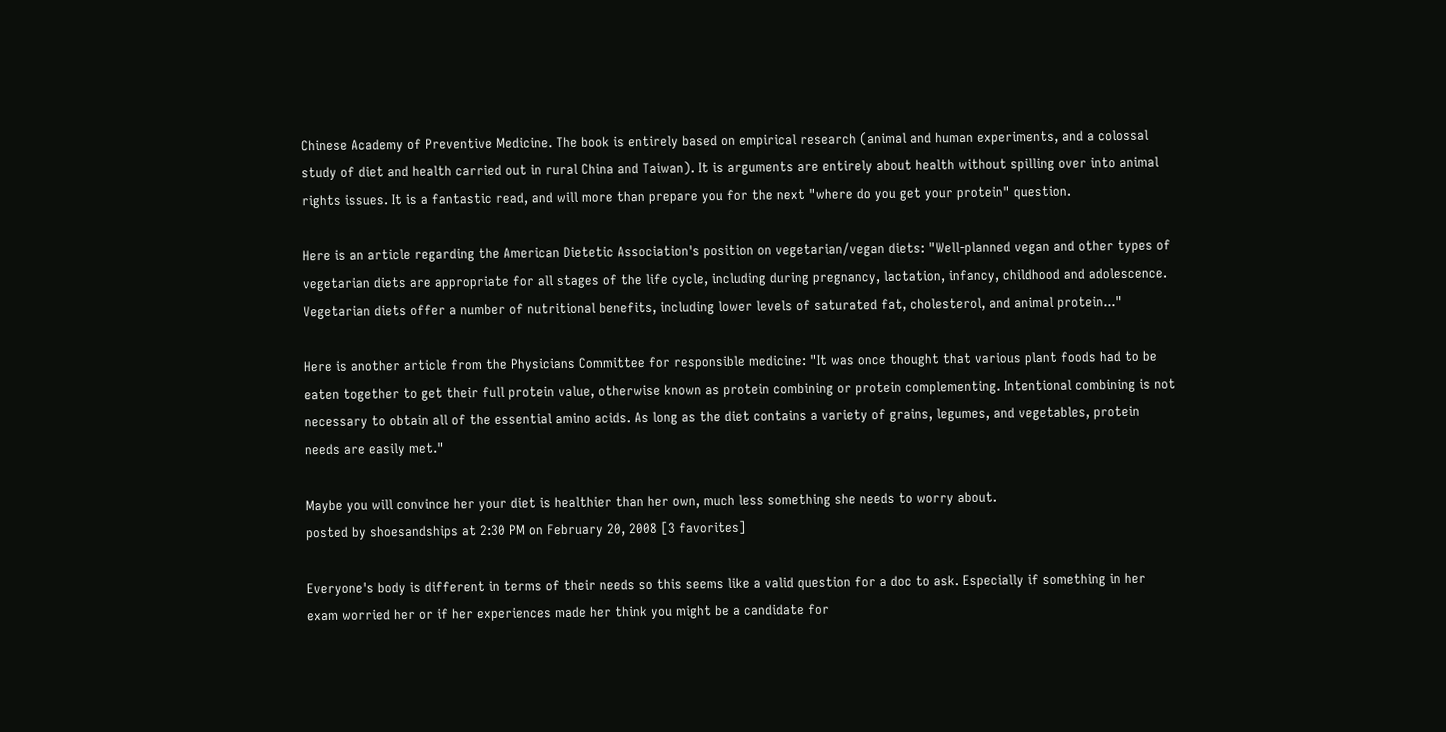Chinese Academy of Preventive Medicine. The book is entirely based on empirical research (animal and human experiments, and a colossal study of diet and health carried out in rural China and Taiwan). It is arguments are entirely about health without spilling over into animal rights issues. It is a fantastic read, and will more than prepare you for the next "where do you get your protein" question.

Here is an article regarding the American Dietetic Association's position on vegetarian/vegan diets: "Well-planned vegan and other types of vegetarian diets are appropriate for all stages of the life cycle, including during pregnancy, lactation, infancy, childhood and adolescence. Vegetarian diets offer a number of nutritional benefits, including lower levels of saturated fat, cholesterol, and animal protein..."

Here is another article from the Physicians Committee for responsible medicine: "It was once thought that various plant foods had to be eaten together to get their full protein value, otherwise known as protein combining or protein complementing. Intentional combining is not necessary to obtain all of the essential amino acids. As long as the diet contains a variety of grains, legumes, and vegetables, protein needs are easily met."

Maybe you will convince her your diet is healthier than her own, much less something she needs to worry about.
posted by shoesandships at 2:30 PM on February 20, 2008 [3 favorites]

Everyone's body is different in terms of their needs so this seems like a valid question for a doc to ask. Especially if something in her exam worried her or if her experiences made her think you might be a candidate for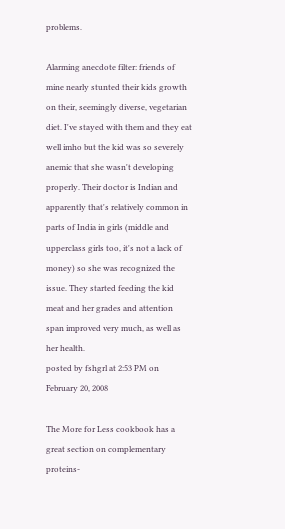problems.

Alarming anecdote filter: friends of mine nearly stunted their kids growth on their, seemingly diverse, vegetarian diet. I've stayed with them and they eat well imho but the kid was so severely anemic that she wasn't developing properly. Their doctor is Indian and apparently that's relatively common in parts of India in girls (middle and upperclass girls too, it's not a lack of money) so she was recognized the issue. They started feeding the kid meat and her grades and attention span improved very much, as well as her health.
posted by fshgrl at 2:53 PM on February 20, 2008

The More for Less cookbook has a great section on complementary proteins-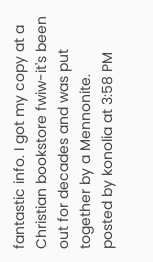fantastic info. I got my copy at a Christian bookstore fwiw-it's been out for decades and was put together by a Mennonite.
posted by konolia at 3:58 PM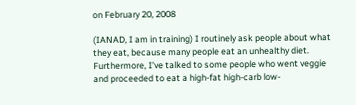on February 20, 2008

(IANAD, I am in training) I routinely ask people about what they eat, because many people eat an unhealthy diet. Furthermore, I've talked to some people who went veggie and proceeded to eat a high-fat high-carb low-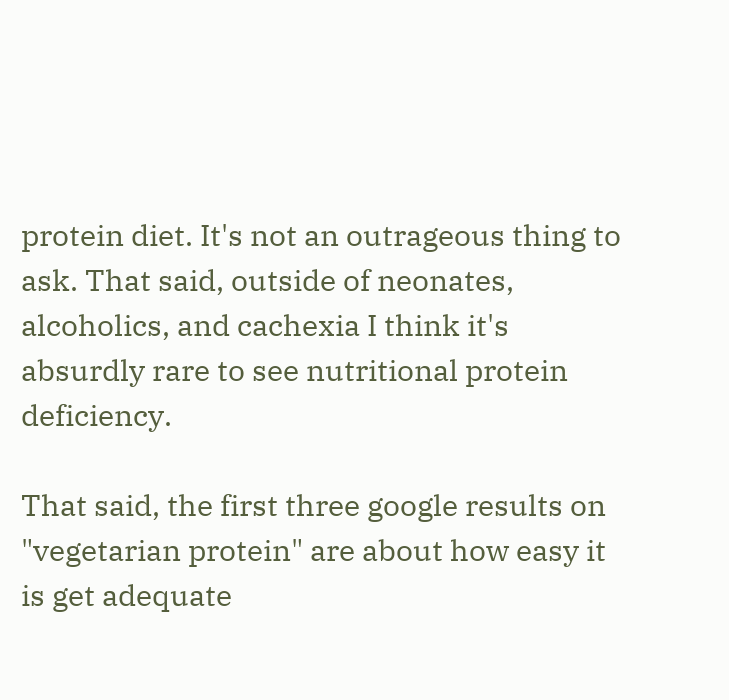protein diet. It's not an outrageous thing to ask. That said, outside of neonates, alcoholics, and cachexia I think it's absurdly rare to see nutritional protein deficiency.

That said, the first three google results on "vegetarian protein" are about how easy it is get adequate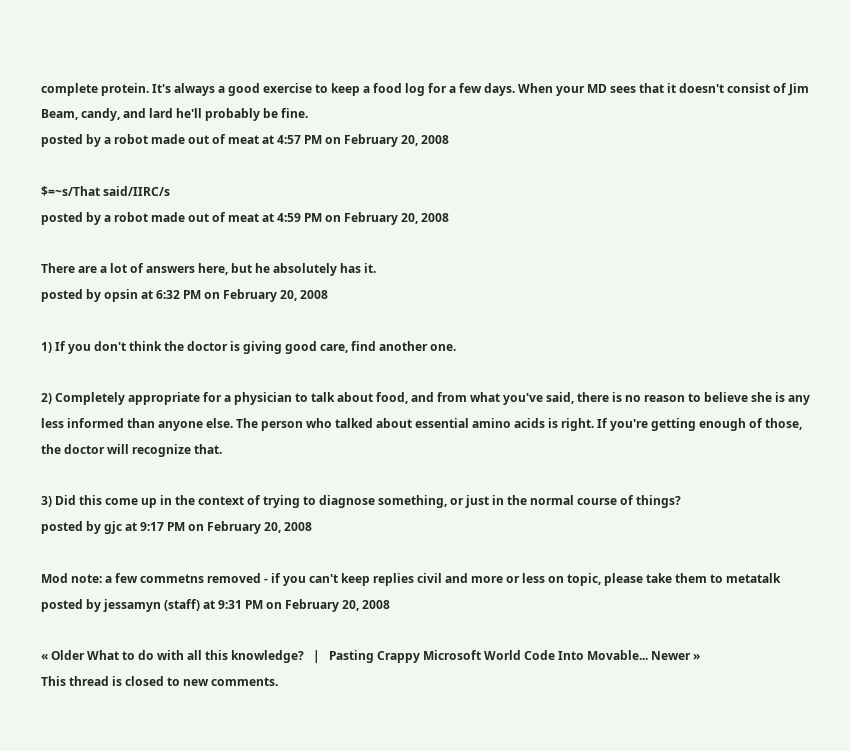complete protein. It's always a good exercise to keep a food log for a few days. When your MD sees that it doesn't consist of Jim Beam, candy, and lard he'll probably be fine.
posted by a robot made out of meat at 4:57 PM on February 20, 2008

$=~s/That said/IIRC/s
posted by a robot made out of meat at 4:59 PM on February 20, 2008

There are a lot of answers here, but he absolutely has it.
posted by opsin at 6:32 PM on February 20, 2008

1) If you don't think the doctor is giving good care, find another one.

2) Completely appropriate for a physician to talk about food, and from what you've said, there is no reason to believe she is any less informed than anyone else. The person who talked about essential amino acids is right. If you're getting enough of those, the doctor will recognize that.

3) Did this come up in the context of trying to diagnose something, or just in the normal course of things?
posted by gjc at 9:17 PM on February 20, 2008

Mod note: a few commetns removed - if you can't keep replies civil and more or less on topic, please take them to metatalk
posted by jessamyn (staff) at 9:31 PM on February 20, 2008

« Older What to do with all this knowledge?   |   Pasting Crappy Microsoft World Code Into Movable... Newer »
This thread is closed to new comments.